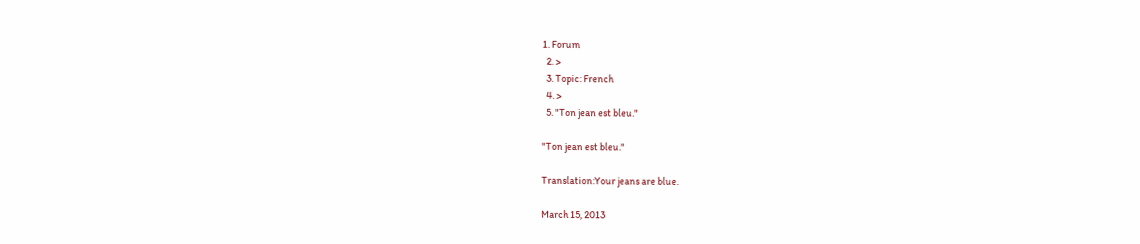1. Forum
  2. >
  3. Topic: French
  4. >
  5. "Ton jean est bleu."

"Ton jean est bleu."

Translation:Your jeans are blue.

March 15, 2013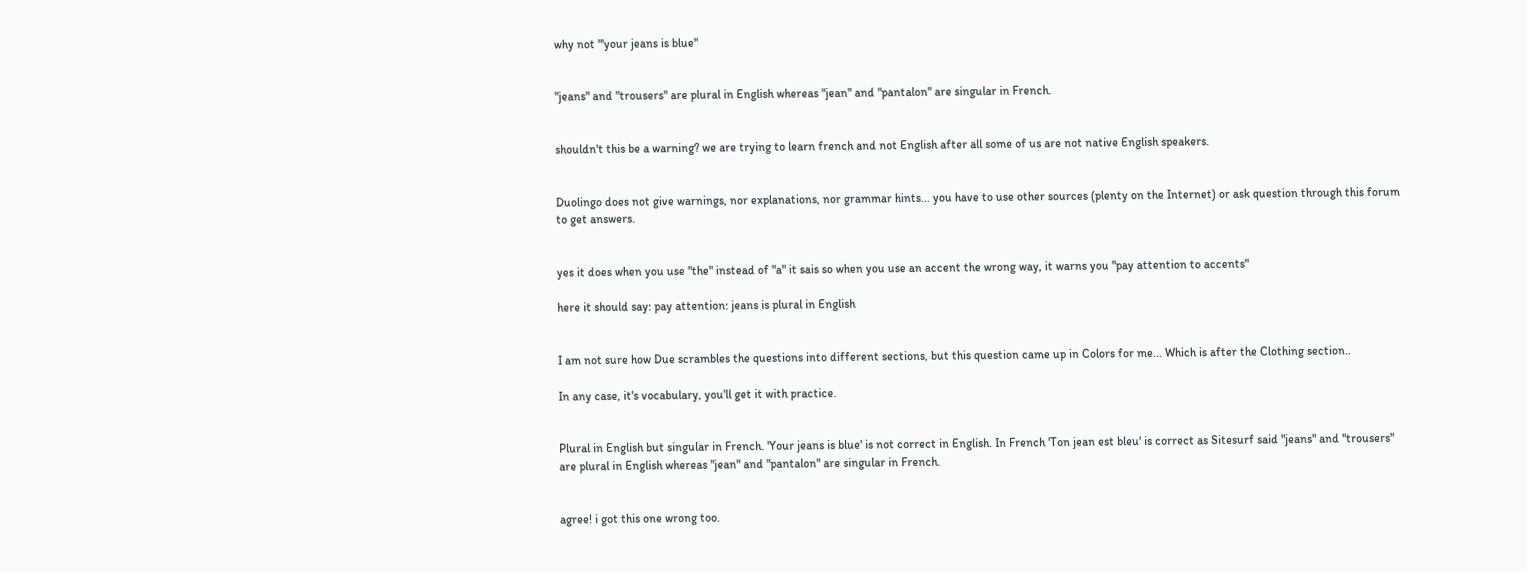why not "'your jeans is blue"


"jeans" and "trousers" are plural in English whereas "jean" and "pantalon" are singular in French.


shouldn't this be a warning? we are trying to learn french and not English after all some of us are not native English speakers.


Duolingo does not give warnings, nor explanations, nor grammar hints... you have to use other sources (plenty on the Internet) or ask question through this forum to get answers.


yes it does when you use "the" instead of "a" it sais so when you use an accent the wrong way, it warns you "pay attention to accents"

here it should say: pay attention: jeans is plural in English


I am not sure how Due scrambles the questions into different sections, but this question came up in Colors for me... Which is after the Clothing section..

In any case, it's vocabulary, you'll get it with practice.


Plural in English but singular in French. 'Your jeans is blue' is not correct in English. In French 'Ton jean est bleu' is correct as Sitesurf said "jeans" and "trousers" are plural in English whereas "jean" and "pantalon" are singular in French.


agree! i got this one wrong too.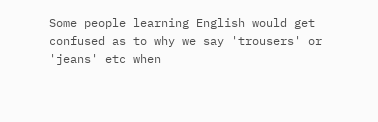Some people learning English would get confused as to why we say 'trousers' or 'jeans' etc when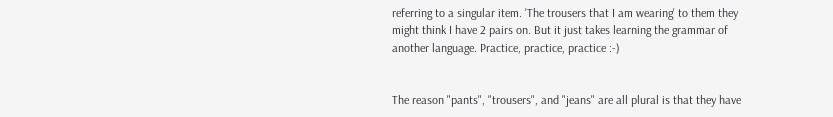referring to a singular item. 'The trousers that I am wearing' to them they might think I have 2 pairs on. But it just takes learning the grammar of another language. Practice, practice, practice :-)


The reason "pants", "trousers", and "jeans" are all plural is that they have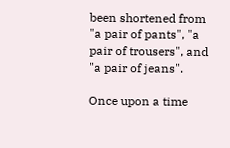been shortened from "a pair of pants", "a pair of trousers", and "a pair of jeans".

Once upon a time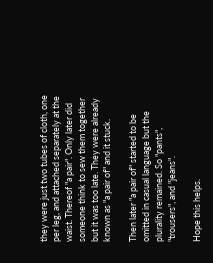they were just two tubes of cloth, one per leg, and attached separately at the waist. Thereof "a pair". Only later did someone think to sew them together but it was too late. They were already known as "a pair of" and it stuck.

Then later "a pair of" started to be omitted in casual language but the plurality remained. So "pants", "trousers", and "jeans".

Hope this helps.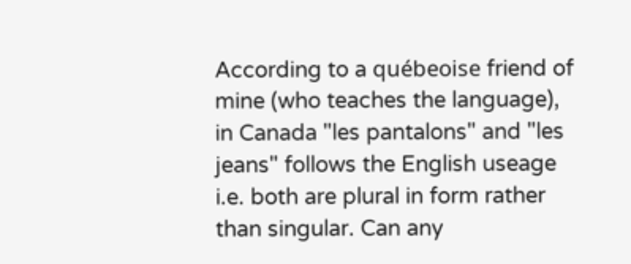According to a québeoise friend of mine (who teaches the language), in Canada "les pantalons" and "les jeans" follows the English useage i.e. both are plural in form rather than singular. Can any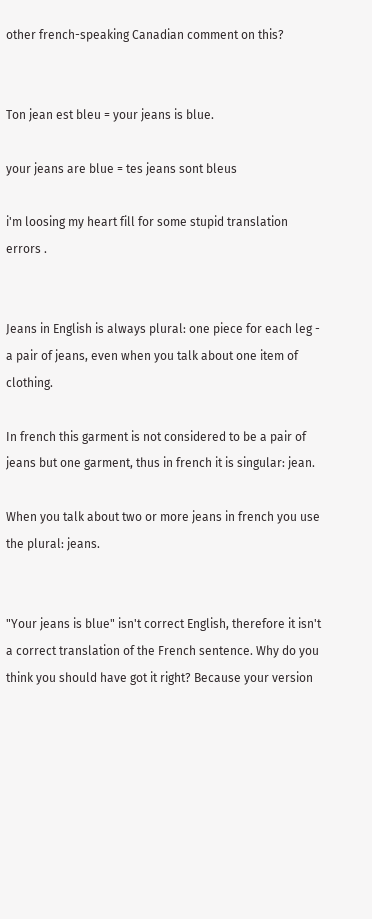other french-speaking Canadian comment on this?


Ton jean est bleu = your jeans is blue.

your jeans are blue = tes jeans sont bleus

i'm loosing my heart fill for some stupid translation errors .


Jeans in English is always plural: one piece for each leg - a pair of jeans, even when you talk about one item of clothing.

In french this garment is not considered to be a pair of jeans but one garment, thus in french it is singular: jean.

When you talk about two or more jeans in french you use the plural: jeans.


"Your jeans is blue" isn't correct English, therefore it isn't a correct translation of the French sentence. Why do you think you should have got it right? Because your version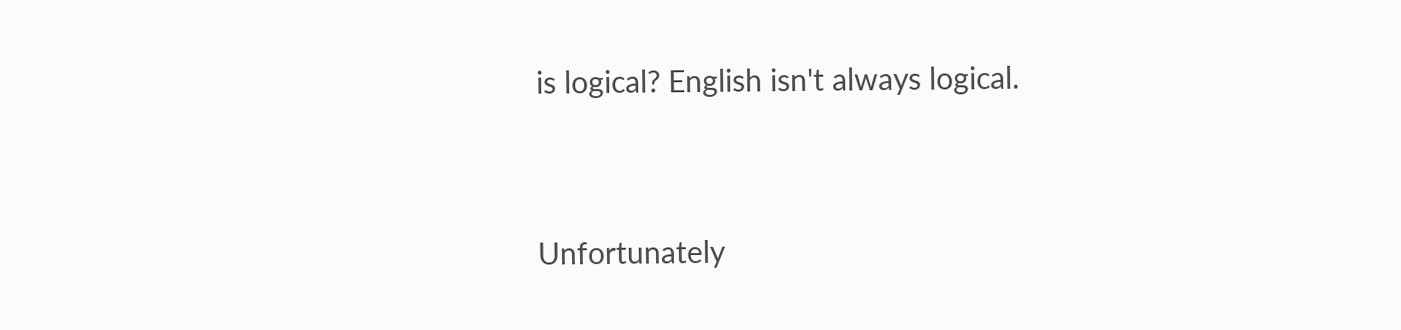is logical? English isn't always logical.


Unfortunately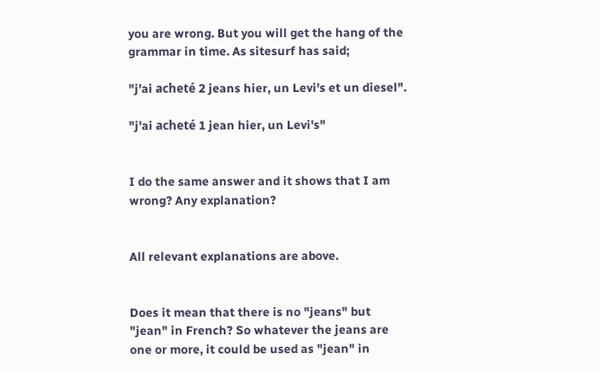you are wrong. But you will get the hang of the grammar in time. As sitesurf has said;

"j'ai acheté 2 jeans hier, un Levi's et un diesel".

"j'ai acheté 1 jean hier, un Levi's"


I do the same answer and it shows that I am wrong? Any explanation?


All relevant explanations are above.


Does it mean that there is no "jeans" but "jean" in French? So whatever the jeans are one or more, it could be used as "jean" in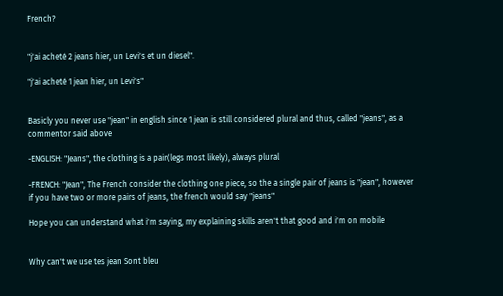French?


"j'ai acheté 2 jeans hier, un Levi's et un diesel".

"j'ai acheté 1 jean hier, un Levi's"


Basicly you never use "jean" in english since 1 jean is still considered plural and thus, called "jeans", as a commentor said above

-ENGLISH: "Jeans", the clothing is a pair(legs most likely), always plural

-FRENCH: "Jean", The French consider the clothing one piece, so the a single pair of jeans is "jean", however if you have two or more pairs of jeans, the french would say "jeans"

Hope you can understand what i'm saying, my explaining skills aren't that good and i'm on mobile


Why can't we use tes jean Sont bleu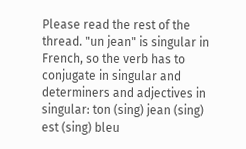Please read the rest of the thread. "un jean" is singular in French, so the verb has to conjugate in singular and determiners and adjectives in singular: ton (sing) jean (sing) est (sing) bleu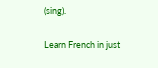(sing).

Learn French in just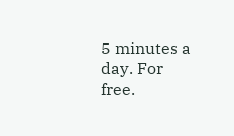5 minutes a day. For free.